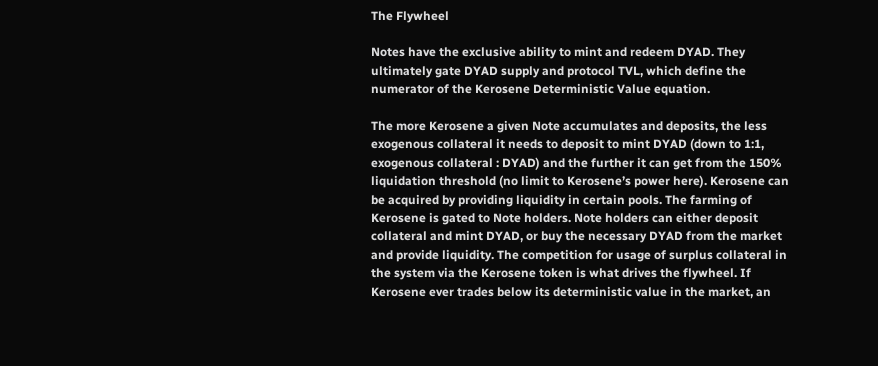The Flywheel

Notes have the exclusive ability to mint and redeem DYAD. They ultimately gate DYAD supply and protocol TVL, which define the numerator of the Kerosene Deterministic Value equation.

The more Kerosene a given Note accumulates and deposits, the less exogenous collateral it needs to deposit to mint DYAD (down to 1:1, exogenous collateral : DYAD) and the further it can get from the 150% liquidation threshold (no limit to Kerosene’s power here). Kerosene can be acquired by providing liquidity in certain pools. The farming of Kerosene is gated to Note holders. Note holders can either deposit collateral and mint DYAD, or buy the necessary DYAD from the market and provide liquidity. The competition for usage of surplus collateral in the system via the Kerosene token is what drives the flywheel. If Kerosene ever trades below its deterministic value in the market, an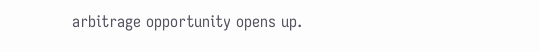arbitrage opportunity opens up.